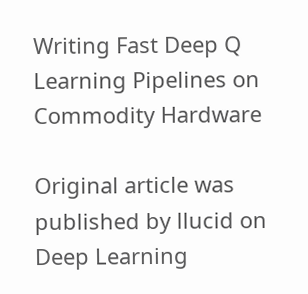Writing Fast Deep Q Learning Pipelines on Commodity Hardware

Original article was published by llucid on Deep Learning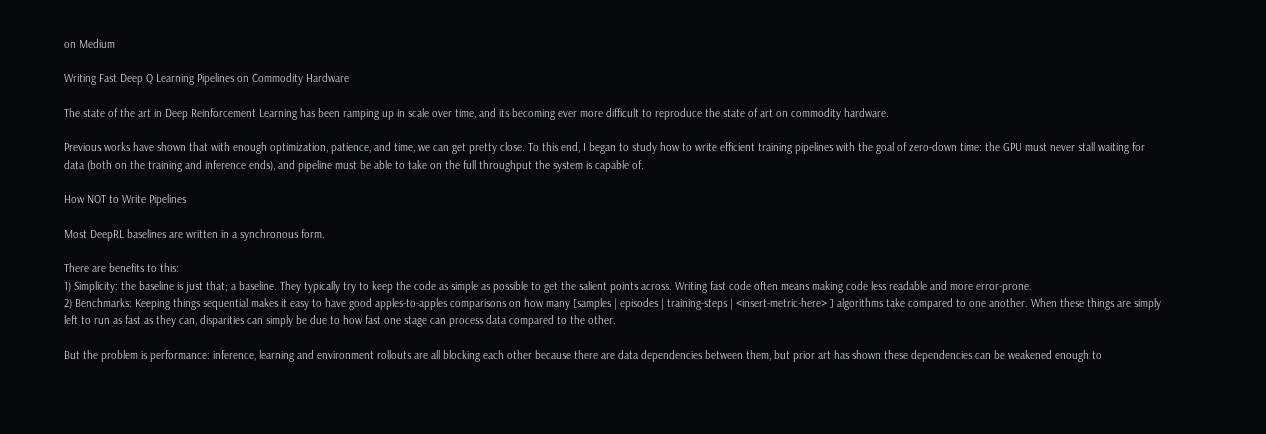on Medium

Writing Fast Deep Q Learning Pipelines on Commodity Hardware

The state of the art in Deep Reinforcement Learning has been ramping up in scale over time, and its becoming ever more difficult to reproduce the state of art on commodity hardware.

Previous works have shown that with enough optimization, patience, and time, we can get pretty close. To this end, I began to study how to write efficient training pipelines with the goal of zero-down time: the GPU must never stall waiting for data (both on the training and inference ends), and pipeline must be able to take on the full throughput the system is capable of.

How NOT to Write Pipelines

Most DeepRL baselines are written in a synchronous form.

There are benefits to this:
1) Simplicity: the baseline is just that; a baseline. They typically try to keep the code as simple as possible to get the salient points across. Writing fast code often means making code less readable and more error-prone.
2) Benchmarks: Keeping things sequential makes it easy to have good apples-to-apples comparisons on how many [samples | episodes | training-steps | <insert-metric-here> ] algorithms take compared to one another. When these things are simply left to run as fast as they can, disparities can simply be due to how fast one stage can process data compared to the other.

But the problem is performance: inference, learning and environment rollouts are all blocking each other because there are data dependencies between them, but prior art has shown these dependencies can be weakened enough to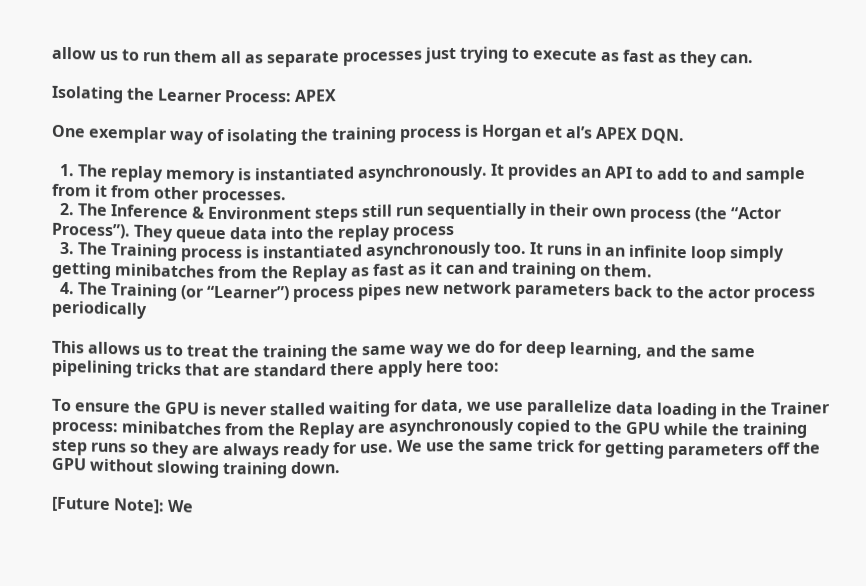allow us to run them all as separate processes just trying to execute as fast as they can.

Isolating the Learner Process: APEX

One exemplar way of isolating the training process is Horgan et al’s APEX DQN.

  1. The replay memory is instantiated asynchronously. It provides an API to add to and sample from it from other processes.
  2. The Inference & Environment steps still run sequentially in their own process (the “Actor Process”). They queue data into the replay process
  3. The Training process is instantiated asynchronously too. It runs in an infinite loop simply getting minibatches from the Replay as fast as it can and training on them.
  4. The Training (or “Learner”) process pipes new network parameters back to the actor process periodically

This allows us to treat the training the same way we do for deep learning, and the same pipelining tricks that are standard there apply here too:

To ensure the GPU is never stalled waiting for data, we use parallelize data loading in the Trainer process: minibatches from the Replay are asynchronously copied to the GPU while the training step runs so they are always ready for use. We use the same trick for getting parameters off the GPU without slowing training down.

[Future Note]: We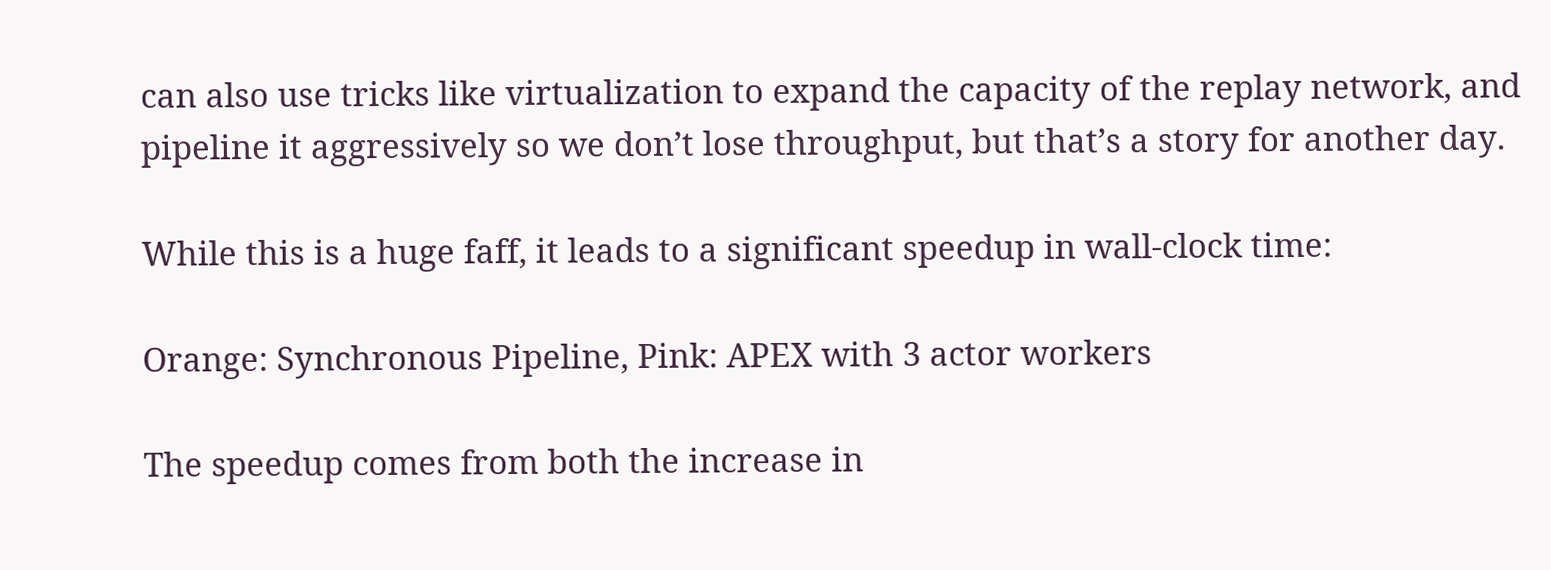can also use tricks like virtualization to expand the capacity of the replay network, and pipeline it aggressively so we don’t lose throughput, but that’s a story for another day.

While this is a huge faff, it leads to a significant speedup in wall-clock time:

Orange: Synchronous Pipeline, Pink: APEX with 3 actor workers

The speedup comes from both the increase in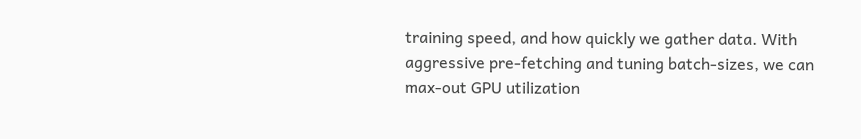training speed, and how quickly we gather data. With aggressive pre-fetching and tuning batch-sizes, we can max-out GPU utilization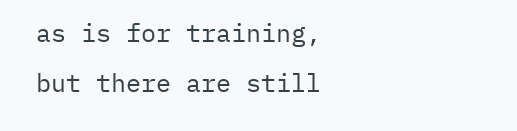as is for training, but there are still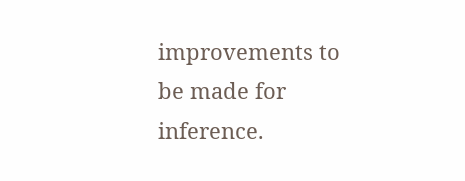improvements to be made for inference.